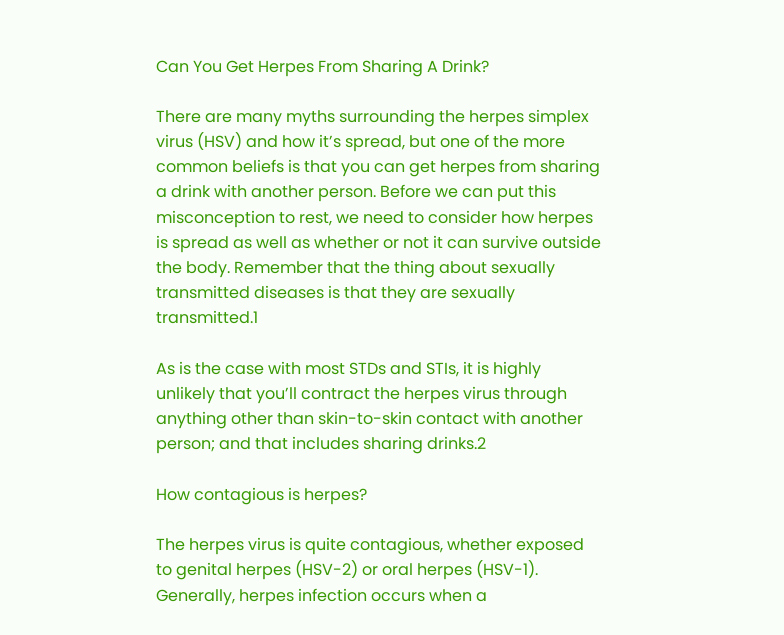Can You Get Herpes From Sharing A Drink?

There are many myths surrounding the herpes simplex virus (HSV) and how it’s spread, but one of the more common beliefs is that you can get herpes from sharing a drink with another person. Before we can put this misconception to rest, we need to consider how herpes is spread as well as whether or not it can survive outside the body. Remember that the thing about sexually transmitted diseases is that they are sexually transmitted.1

As is the case with most STDs and STIs, it is highly unlikely that you’ll contract the herpes virus through anything other than skin-to-skin contact with another person; and that includes sharing drinks.2

How contagious is herpes?

The herpes virus is quite contagious, whether exposed to genital herpes (HSV-2) or oral herpes (HSV-1). Generally, herpes infection occurs when a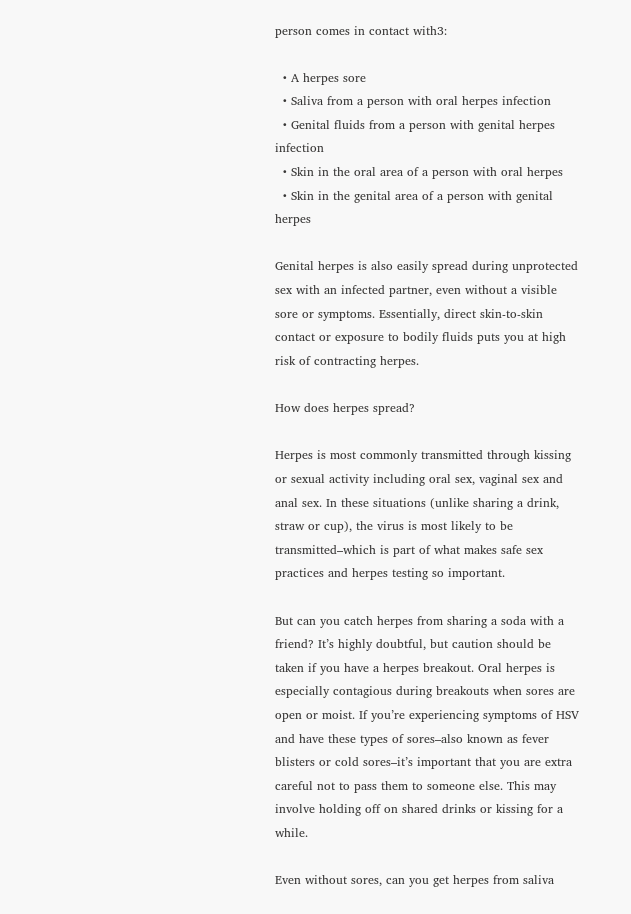person comes in contact with3:

  • A herpes sore
  • Saliva from a person with oral herpes infection
  • Genital fluids from a person with genital herpes infection
  • Skin in the oral area of a person with oral herpes
  • Skin in the genital area of a person with genital herpes

Genital herpes is also easily spread during unprotected sex with an infected partner, even without a visible sore or symptoms. Essentially, direct skin-to-skin contact or exposure to bodily fluids puts you at high risk of contracting herpes.

How does herpes spread?

Herpes is most commonly transmitted through kissing or sexual activity including oral sex, vaginal sex and anal sex. In these situations (unlike sharing a drink, straw or cup), the virus is most likely to be transmitted–which is part of what makes safe sex practices and herpes testing so important.

But can you catch herpes from sharing a soda with a friend? It’s highly doubtful, but caution should be taken if you have a herpes breakout. Oral herpes is especially contagious during breakouts when sores are open or moist. If you’re experiencing symptoms of HSV and have these types of sores–also known as fever blisters or cold sores–it’s important that you are extra careful not to pass them to someone else. This may involve holding off on shared drinks or kissing for a while.

Even without sores, can you get herpes from saliva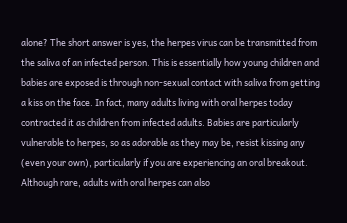alone? The short answer is yes, the herpes virus can be transmitted from the saliva of an infected person. This is essentially how young children and babies are exposed is through non-sexual contact with saliva from getting a kiss on the face. In fact, many adults living with oral herpes today contracted it as children from infected adults. Babies are particularly vulnerable to herpes, so as adorable as they may be, resist kissing any (even your own), particularly if you are experiencing an oral breakout. Although rare, adults with oral herpes can also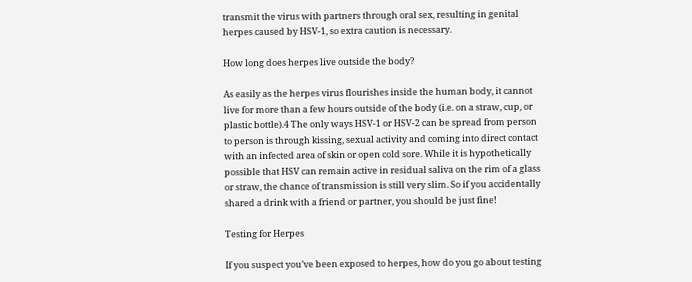transmit the virus with partners through oral sex, resulting in genital herpes caused by HSV-1, so extra caution is necessary.

How long does herpes live outside the body?

As easily as the herpes virus flourishes inside the human body, it cannot live for more than a few hours outside of the body (i.e. on a straw, cup, or plastic bottle).4 The only ways HSV-1 or HSV-2 can be spread from person to person is through kissing, sexual activity and coming into direct contact with an infected area of skin or open cold sore. While it is hypothetically possible that HSV can remain active in residual saliva on the rim of a glass or straw, the chance of transmission is still very slim. So if you accidentally shared a drink with a friend or partner, you should be just fine!

Testing for Herpes

If you suspect you’ve been exposed to herpes, how do you go about testing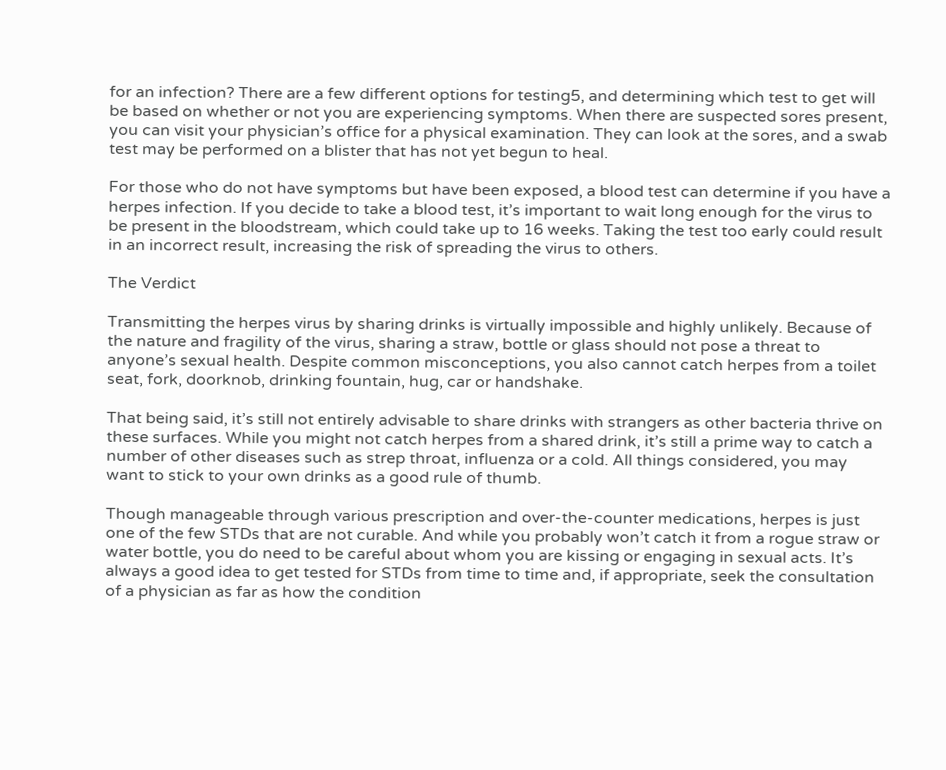for an infection? There are a few different options for testing5, and determining which test to get will be based on whether or not you are experiencing symptoms. When there are suspected sores present, you can visit your physician’s office for a physical examination. They can look at the sores, and a swab test may be performed on a blister that has not yet begun to heal.

For those who do not have symptoms but have been exposed, a blood test can determine if you have a herpes infection. If you decide to take a blood test, it’s important to wait long enough for the virus to be present in the bloodstream, which could take up to 16 weeks. Taking the test too early could result in an incorrect result, increasing the risk of spreading the virus to others.

The Verdict

Transmitting the herpes virus by sharing drinks is virtually impossible and highly unlikely. Because of the nature and fragility of the virus, sharing a straw, bottle or glass should not pose a threat to anyone’s sexual health. Despite common misconceptions, you also cannot catch herpes from a toilet seat, fork, doorknob, drinking fountain, hug, car or handshake.

That being said, it’s still not entirely advisable to share drinks with strangers as other bacteria thrive on these surfaces. While you might not catch herpes from a shared drink, it’s still a prime way to catch a number of other diseases such as strep throat, influenza or a cold. All things considered, you may want to stick to your own drinks as a good rule of thumb.

Though manageable through various prescription and over-the-counter medications, herpes is just one of the few STDs that are not curable. And while you probably won’t catch it from a rogue straw or water bottle, you do need to be careful about whom you are kissing or engaging in sexual acts. It’s always a good idea to get tested for STDs from time to time and, if appropriate, seek the consultation of a physician as far as how the condition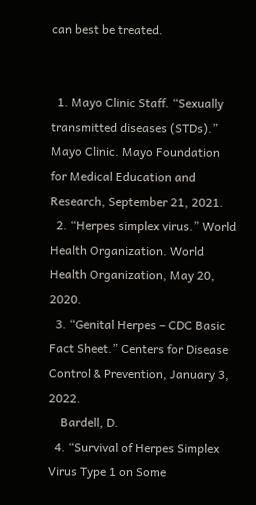can best be treated.


  1. Mayo Clinic Staff. “Sexually transmitted diseases (STDs).” Mayo Clinic. Mayo Foundation for Medical Education and Research, September 21, 2021.
  2. “Herpes simplex virus.” World Health Organization. World Health Organization, May 20, 2020.
  3. “Genital Herpes – CDC Basic Fact Sheet.” Centers for Disease Control & Prevention, January 3, 2022.
    Bardell, D.
  4. “Survival of Herpes Simplex Virus Type 1 on Some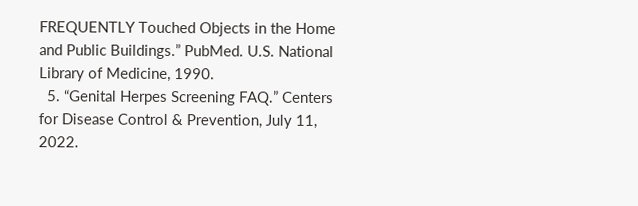FREQUENTLY Touched Objects in the Home and Public Buildings.” PubMed. U.S. National Library of Medicine, 1990.
  5. “Genital Herpes Screening FAQ.” Centers for Disease Control & Prevention, July 11, 2022.